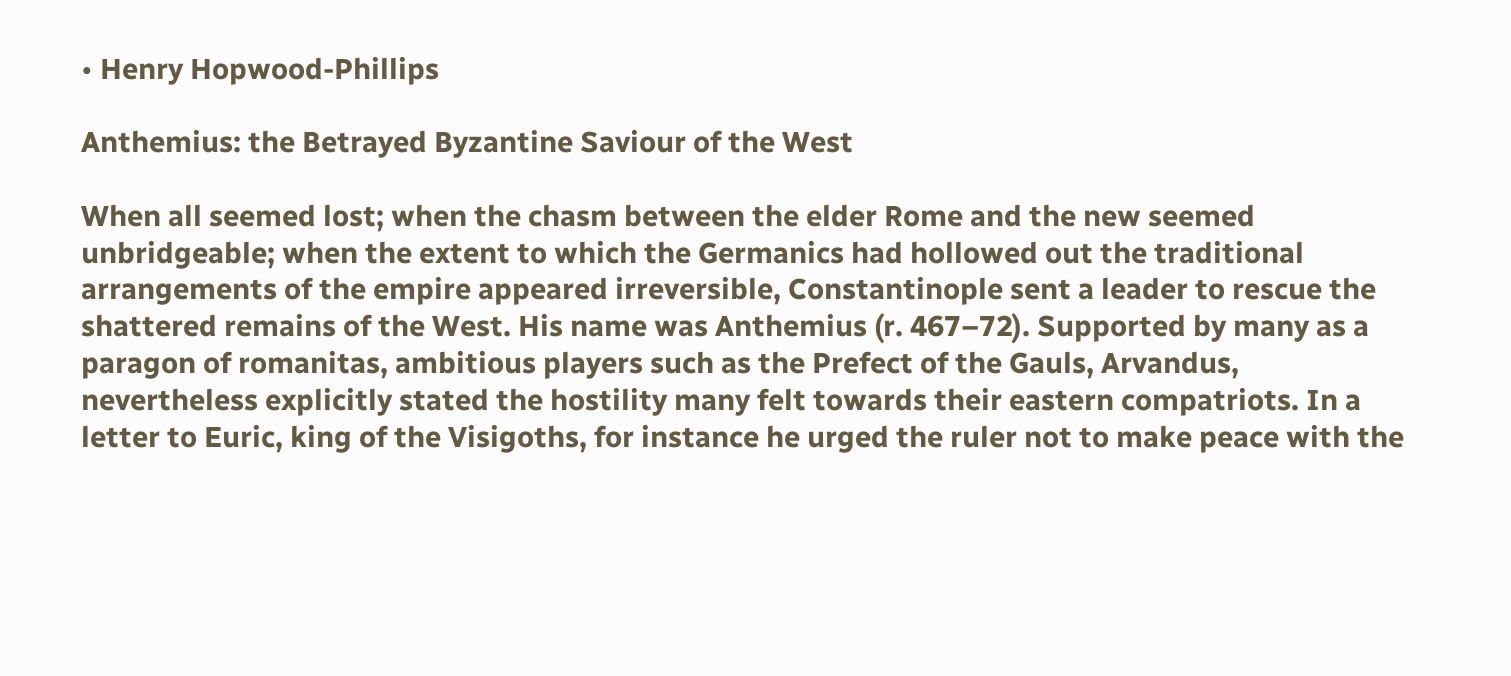• Henry Hopwood-Phillips

Anthemius: the Betrayed Byzantine Saviour of the West

When all seemed lost; when the chasm between the elder Rome and the new seemed unbridgeable; when the extent to which the Germanics had hollowed out the traditional arrangements of the empire appeared irreversible, Constantinople sent a leader to rescue the shattered remains of the West. His name was Anthemius (r. 467–72). Supported by many as a paragon of romanitas, ambitious players such as the Prefect of the Gauls, Arvandus, nevertheless explicitly stated the hostility many felt towards their eastern compatriots. In a letter to Euric, king of the Visigoths, for instance he urged the ruler not to make peace with the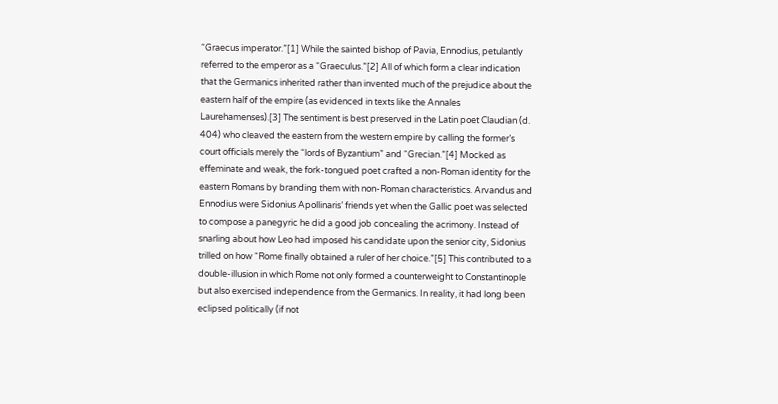“Graecus imperator.”[1] While the sainted bishop of Pavia, Ennodius, petulantly referred to the emperor as a “Graeculus.”[2] All of which form a clear indication that the Germanics inherited rather than invented much of the prejudice about the eastern half of the empire (as evidenced in texts like the Annales Laurehamenses).[3] The sentiment is best preserved in the Latin poet Claudian (d. 404) who cleaved the eastern from the western empire by calling the former’s court officials merely the “lords of Byzantium” and “Grecian.”[4] Mocked as effeminate and weak, the fork-tongued poet crafted a non-Roman identity for the eastern Romans by branding them with non-Roman characteristics. Arvandus and Ennodius were Sidonius Apollinaris’ friends yet when the Gallic poet was selected to compose a panegyric he did a good job concealing the acrimony. Instead of snarling about how Leo had imposed his candidate upon the senior city, Sidonius trilled on how “Rome finally obtained a ruler of her choice.”[5] This contributed to a double-illusion in which Rome not only formed a counterweight to Constantinople but also exercised independence from the Germanics. In reality, it had long been eclipsed politically (if not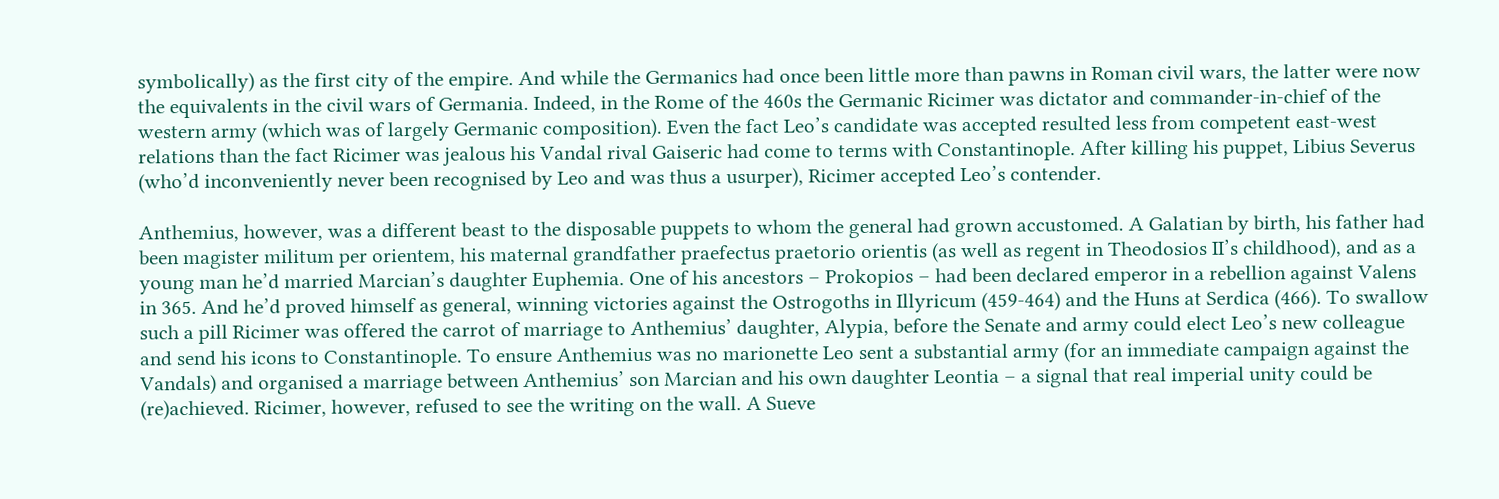symbolically) as the first city of the empire. And while the Germanics had once been little more than pawns in Roman civil wars, the latter were now the equivalents in the civil wars of Germania. Indeed, in the Rome of the 460s the Germanic Ricimer was dictator and commander-in-chief of the western army (which was of largely Germanic composition). Even the fact Leo’s candidate was accepted resulted less from competent east-west relations than the fact Ricimer was jealous his Vandal rival Gaiseric had come to terms with Constantinople. After killing his puppet, Libius Severus (who’d inconveniently never been recognised by Leo and was thus a usurper), Ricimer accepted Leo’s contender.

Anthemius, however, was a different beast to the disposable puppets to whom the general had grown accustomed. A Galatian by birth, his father had been magister militum per orientem, his maternal grandfather praefectus praetorio orientis (as well as regent in Theodosios II’s childhood), and as a young man he’d married Marcian’s daughter Euphemia. One of his ancestors – Prokopios – had been declared emperor in a rebellion against Valens in 365. And he’d proved himself as general, winning victories against the Ostrogoths in Illyricum (459-464) and the Huns at Serdica (466). To swallow such a pill Ricimer was offered the carrot of marriage to Anthemius’ daughter, Alypia, before the Senate and army could elect Leo’s new colleague and send his icons to Constantinople. To ensure Anthemius was no marionette Leo sent a substantial army (for an immediate campaign against the Vandals) and organised a marriage between Anthemius’ son Marcian and his own daughter Leontia – a signal that real imperial unity could be (re)achieved. Ricimer, however, refused to see the writing on the wall. A Sueve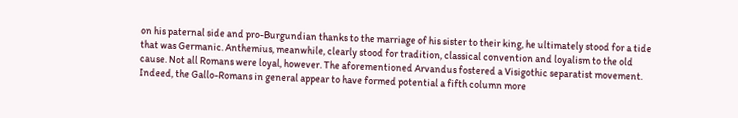on his paternal side and pro-Burgundian thanks to the marriage of his sister to their king, he ultimately stood for a tide that was Germanic. Anthemius, meanwhile, clearly stood for tradition, classical convention and loyalism to the old cause. Not all Romans were loyal, however. The aforementioned Arvandus fostered a Visigothic separatist movement. Indeed, the Gallo-Romans in general appear to have formed potential a fifth column more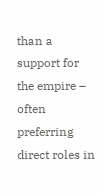than a support for the empire – often preferring direct roles in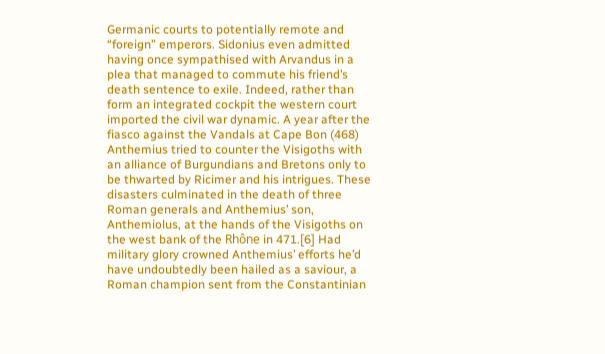Germanic courts to potentially remote and “foreign” emperors. Sidonius even admitted having once sympathised with Arvandus in a plea that managed to commute his friend’s death sentence to exile. Indeed, rather than form an integrated cockpit the western court imported the civil war dynamic. A year after the fiasco against the Vandals at Cape Bon (468) Anthemius tried to counter the Visigoths with an alliance of Burgundians and Bretons only to be thwarted by Ricimer and his intrigues. These disasters culminated in the death of three Roman generals and Anthemius’ son, Anthemiolus, at the hands of the Visigoths on the west bank of the Rhône in 471.[6] Had military glory crowned Anthemius’ efforts he’d have undoubtedly been hailed as a saviour, a Roman champion sent from the Constantinian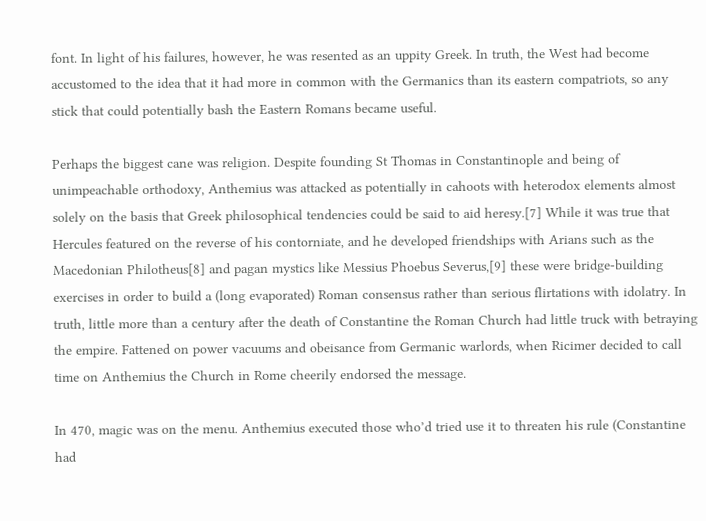font. In light of his failures, however, he was resented as an uppity Greek. In truth, the West had become accustomed to the idea that it had more in common with the Germanics than its eastern compatriots, so any stick that could potentially bash the Eastern Romans became useful.

Perhaps the biggest cane was religion. Despite founding St Thomas in Constantinople and being of unimpeachable orthodoxy, Anthemius was attacked as potentially in cahoots with heterodox elements almost solely on the basis that Greek philosophical tendencies could be said to aid heresy.[7] While it was true that Hercules featured on the reverse of his contorniate, and he developed friendships with Arians such as the Macedonian Philotheus[8] and pagan mystics like Messius Phoebus Severus,[9] these were bridge-building exercises in order to build a (long evaporated) Roman consensus rather than serious flirtations with idolatry. In truth, little more than a century after the death of Constantine the Roman Church had little truck with betraying the empire. Fattened on power vacuums and obeisance from Germanic warlords, when Ricimer decided to call time on Anthemius the Church in Rome cheerily endorsed the message.

In 470, magic was on the menu. Anthemius executed those who’d tried use it to threaten his rule (Constantine had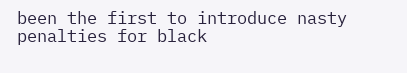been the first to introduce nasty penalties for black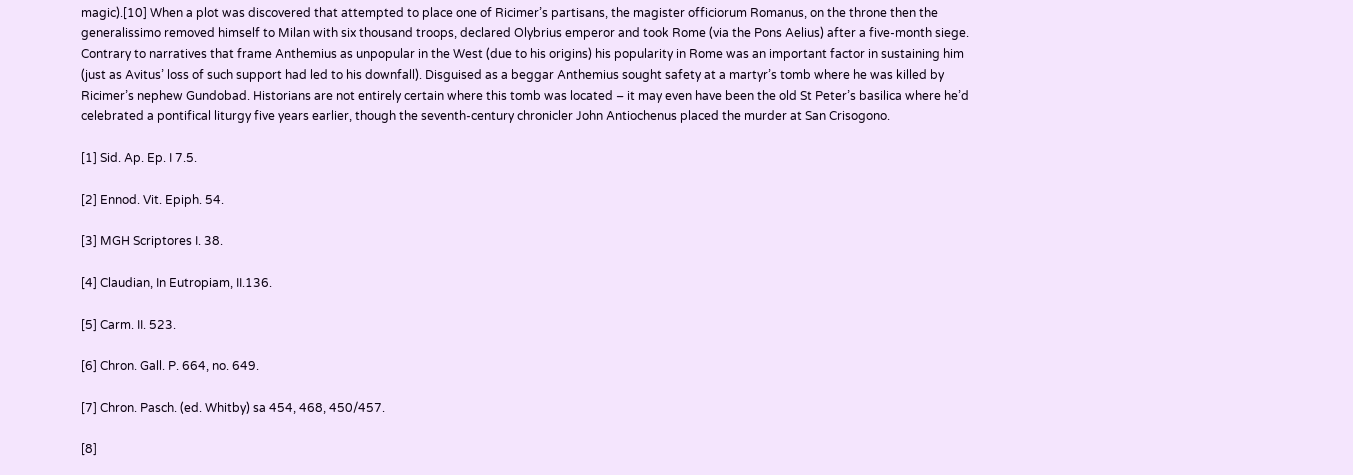magic).[10] When a plot was discovered that attempted to place one of Ricimer’s partisans, the magister officiorum Romanus, on the throne then the generalissimo removed himself to Milan with six thousand troops, declared Olybrius emperor and took Rome (via the Pons Aelius) after a five-month siege. Contrary to narratives that frame Anthemius as unpopular in the West (due to his origins) his popularity in Rome was an important factor in sustaining him (just as Avitus’ loss of such support had led to his downfall). Disguised as a beggar Anthemius sought safety at a martyr’s tomb where he was killed by Ricimer’s nephew Gundobad. Historians are not entirely certain where this tomb was located – it may even have been the old St Peter’s basilica where he’d celebrated a pontifical liturgy five years earlier, though the seventh-century chronicler John Antiochenus placed the murder at San Crisogono.

[1] Sid. Ap. Ep. I 7.5.

[2] Ennod. Vit. Epiph. 54.

[3] MGH Scriptores I. 38.

[4] Claudian, In Eutropiam, II.136.

[5] Carm. II. 523.

[6] Chron. Gall. P. 664, no. 649.

[7] Chron. Pasch. (ed. Whitby) sa 454, 468, 450/457.

[8]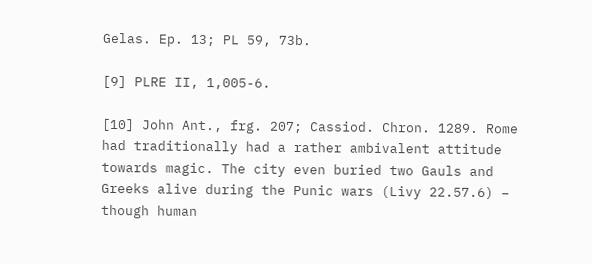Gelas. Ep. 13; PL 59, 73b.

[9] PLRE II, 1,005-6.

[10] John Ant., frg. 207; Cassiod. Chron. 1289. Rome had traditionally had a rather ambivalent attitude towards magic. The city even buried two Gauls and Greeks alive during the Punic wars (Livy 22.57.6) – though human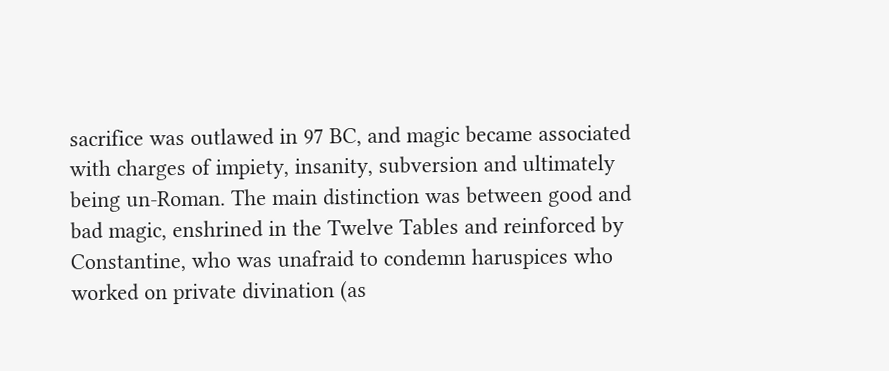sacrifice was outlawed in 97 BC, and magic became associated with charges of impiety, insanity, subversion and ultimately being un-Roman. The main distinction was between good and bad magic, enshrined in the Twelve Tables and reinforced by Constantine, who was unafraid to condemn haruspices who worked on private divination (as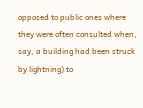opposed to public ones where they were often consulted when, say, a building had been struck by lightning) to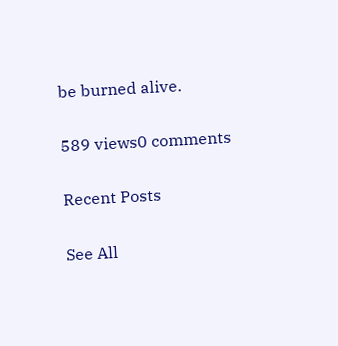be burned alive.

589 views0 comments

Recent Posts

See All